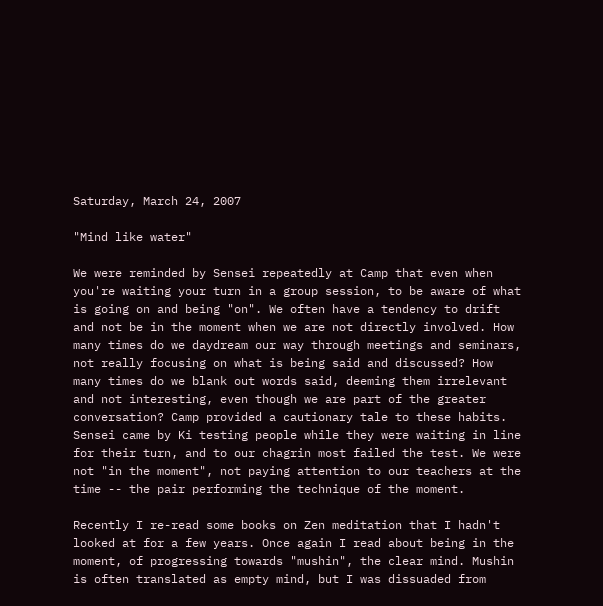Saturday, March 24, 2007

"Mind like water"

We were reminded by Sensei repeatedly at Camp that even when you're waiting your turn in a group session, to be aware of what is going on and being "on". We often have a tendency to drift and not be in the moment when we are not directly involved. How many times do we daydream our way through meetings and seminars, not really focusing on what is being said and discussed? How many times do we blank out words said, deeming them irrelevant and not interesting, even though we are part of the greater conversation? Camp provided a cautionary tale to these habits. Sensei came by Ki testing people while they were waiting in line for their turn, and to our chagrin most failed the test. We were not "in the moment", not paying attention to our teachers at the time -- the pair performing the technique of the moment.

Recently I re-read some books on Zen meditation that I hadn't looked at for a few years. Once again I read about being in the moment, of progressing towards "mushin", the clear mind. Mushin is often translated as empty mind, but I was dissuaded from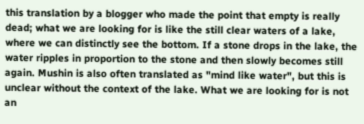this translation by a blogger who made the point that empty is really dead; what we are looking for is like the still clear waters of a lake, where we can distinctly see the bottom. If a stone drops in the lake, the water ripples in proportion to the stone and then slowly becomes still again. Mushin is also often translated as "mind like water", but this is unclear without the context of the lake. What we are looking for is not an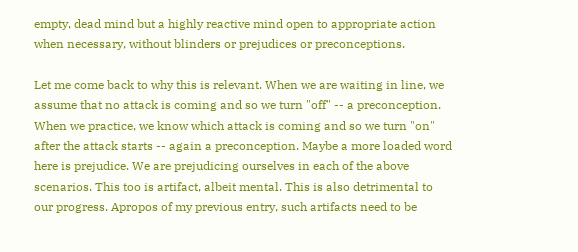empty, dead mind but a highly reactive mind open to appropriate action when necessary, without blinders or prejudices or preconceptions.

Let me come back to why this is relevant. When we are waiting in line, we assume that no attack is coming and so we turn "off" -- a preconception. When we practice, we know which attack is coming and so we turn "on" after the attack starts -- again a preconception. Maybe a more loaded word here is prejudice. We are prejudicing ourselves in each of the above scenarios. This too is artifact, albeit mental. This is also detrimental to our progress. Apropos of my previous entry, such artifacts need to be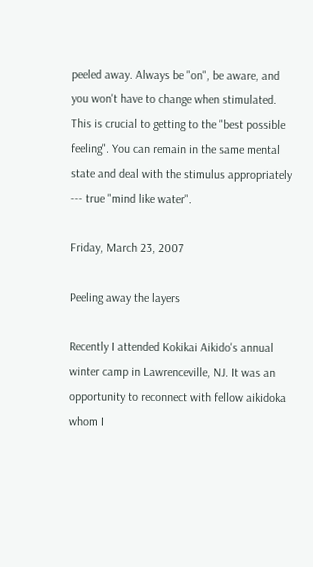peeled away. Always be "on", be aware, and you won't have to change when stimulated. This is crucial to getting to the "best possible feeling". You can remain in the same mental state and deal with the stimulus appropriately --- true "mind like water".

Friday, March 23, 2007

Peeling away the layers

Recently I attended Kokikai Aikido's annual winter camp in Lawrenceville, NJ. It was an opportunity to reconnect with fellow aikidoka whom I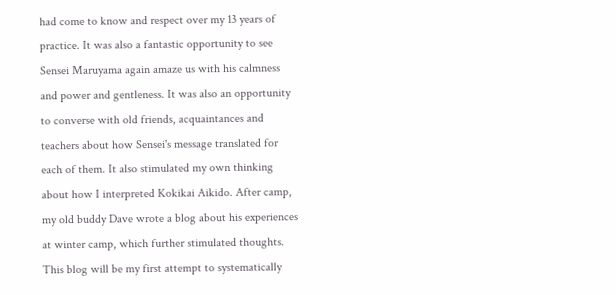had come to know and respect over my 13 years of practice. It was also a fantastic opportunity to see Sensei Maruyama again amaze us with his calmness and power and gentleness. It was also an opportunity to converse with old friends, acquaintances and teachers about how Sensei's message translated for each of them. It also stimulated my own thinking about how I interpreted Kokikai Aikido. After camp, my old buddy Dave wrote a blog about his experiences at winter camp, which further stimulated thoughts. This blog will be my first attempt to systematically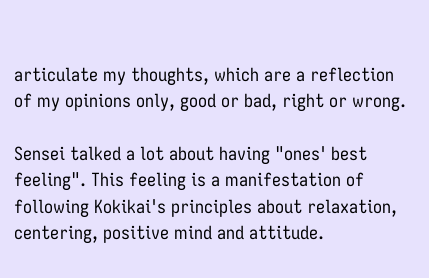articulate my thoughts, which are a reflection of my opinions only, good or bad, right or wrong.

Sensei talked a lot about having "ones' best feeling". This feeling is a manifestation of following Kokikai's principles about relaxation, centering, positive mind and attitude.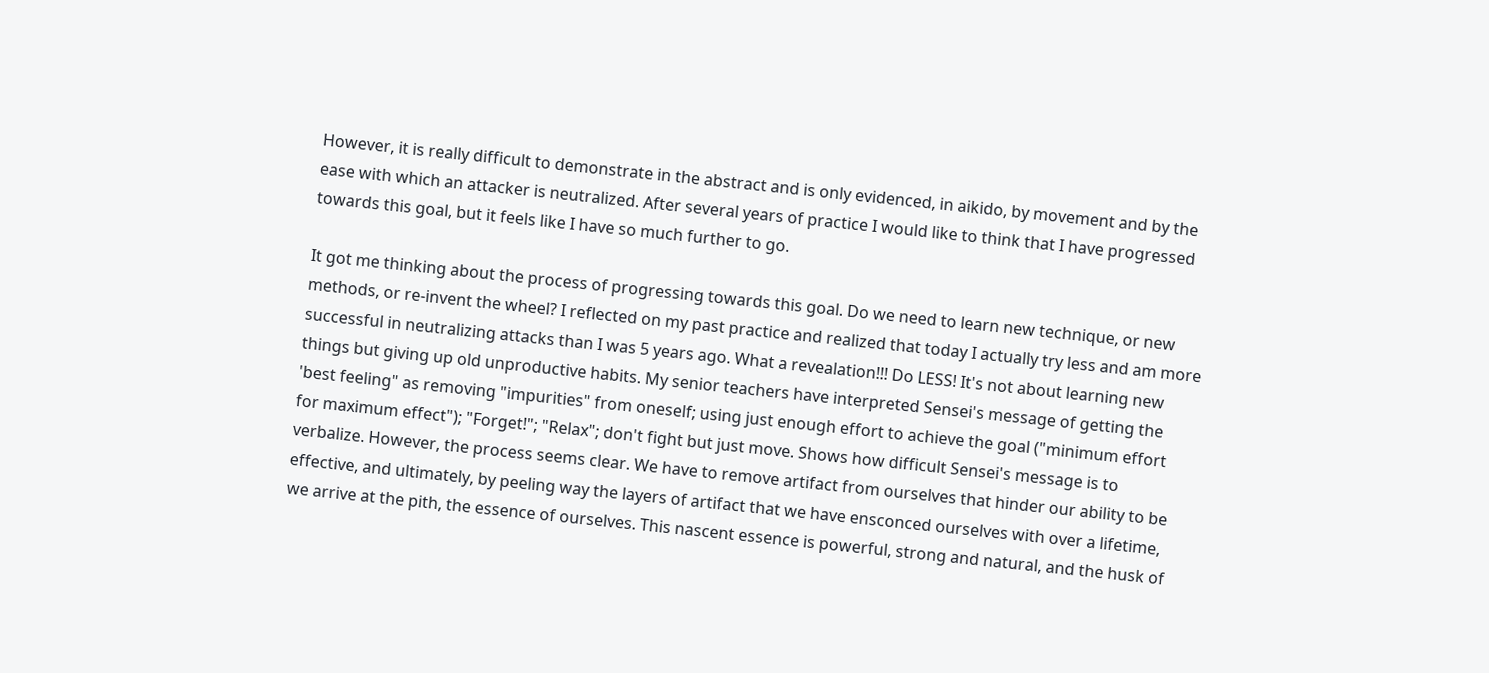However, it is really difficult to demonstrate in the abstract and is only evidenced, in aikido, by movement and by the ease with which an attacker is neutralized. After several years of practice I would like to think that I have progressed towards this goal, but it feels like I have so much further to go.

It got me thinking about the process of progressing towards this goal. Do we need to learn new technique, or new methods, or re-invent the wheel? I reflected on my past practice and realized that today I actually try less and am more successful in neutralizing attacks than I was 5 years ago. What a revealation!!! Do LESS! It's not about learning new things but giving up old unproductive habits. My senior teachers have interpreted Sensei's message of getting the 'best feeling" as removing "impurities" from oneself; using just enough effort to achieve the goal ("minimum effort for maximum effect"); "Forget!"; "Relax"; don't fight but just move. Shows how difficult Sensei's message is to verbalize. However, the process seems clear. We have to remove artifact from ourselves that hinder our ability to be effective, and ultimately, by peeling way the layers of artifact that we have ensconced ourselves with over a lifetime, we arrive at the pith, the essence of ourselves. This nascent essence is powerful, strong and natural, and the husk of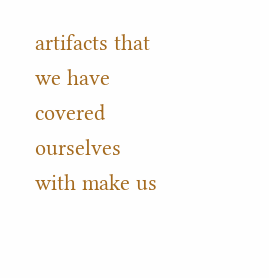artifacts that we have covered ourselves with make us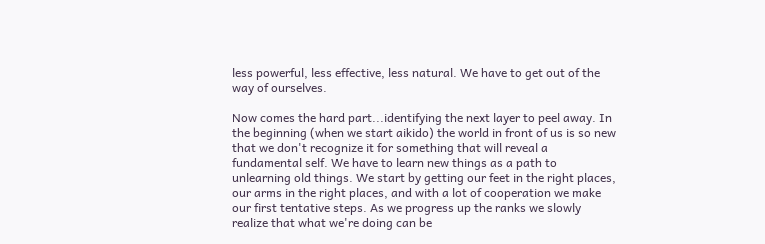less powerful, less effective, less natural. We have to get out of the way of ourselves.

Now comes the hard part...identifying the next layer to peel away. In the beginning (when we start aikido) the world in front of us is so new that we don't recognize it for something that will reveal a fundamental self. We have to learn new things as a path to unlearning old things. We start by getting our feet in the right places, our arms in the right places, and with a lot of cooperation we make our first tentative steps. As we progress up the ranks we slowly realize that what we're doing can be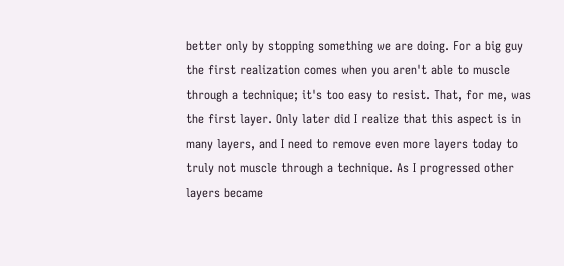better only by stopping something we are doing. For a big guy the first realization comes when you aren't able to muscle through a technique; it's too easy to resist. That, for me, was the first layer. Only later did I realize that this aspect is in many layers, and I need to remove even more layers today to truly not muscle through a technique. As I progressed other layers became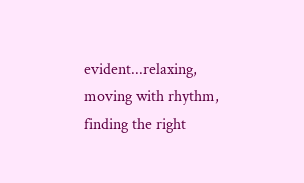evident...relaxing, moving with rhythm, finding the right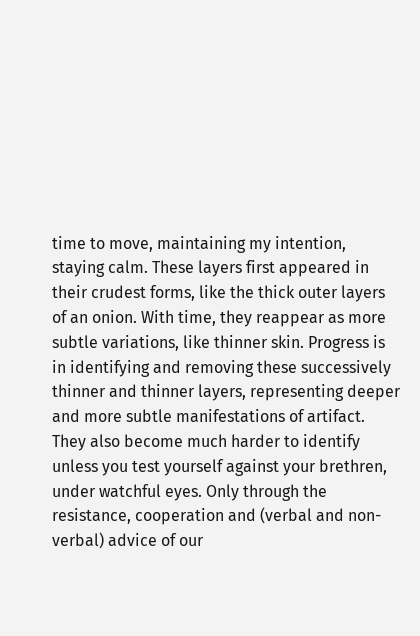time to move, maintaining my intention, staying calm. These layers first appeared in their crudest forms, like the thick outer layers of an onion. With time, they reappear as more subtle variations, like thinner skin. Progress is in identifying and removing these successively thinner and thinner layers, representing deeper and more subtle manifestations of artifact. They also become much harder to identify unless you test yourself against your brethren, under watchful eyes. Only through the resistance, cooperation and (verbal and non-verbal) advice of our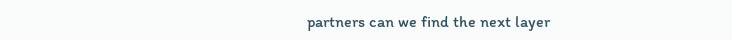partners can we find the next layer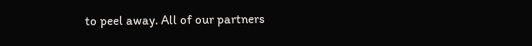to peel away. All of our partners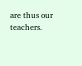are thus our teachers.